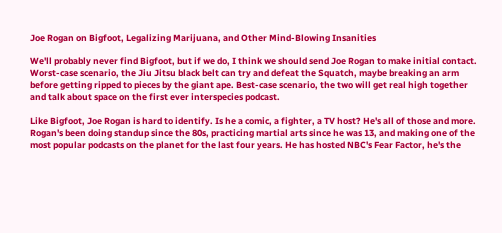Joe Rogan on Bigfoot, Legalizing Marijuana, and Other Mind-Blowing Insanities

We'll probably never find Bigfoot, but if we do, I think we should send Joe Rogan to make initial contact. Worst-case scenario, the Jiu Jitsu black belt can try and defeat the Squatch, maybe breaking an arm before getting ripped to pieces by the giant ape. Best-case scenario, the two will get real high together and talk about space on the first ever interspecies podcast.

Like Bigfoot, Joe Rogan is hard to identify. Is he a comic, a fighter, a TV host? He's all of those and more. Rogan's been doing standup since the 80s, practicing martial arts since he was 13, and making one of the most popular podcasts on the planet for the last four years. He has hosted NBC's Fear Factor, he's the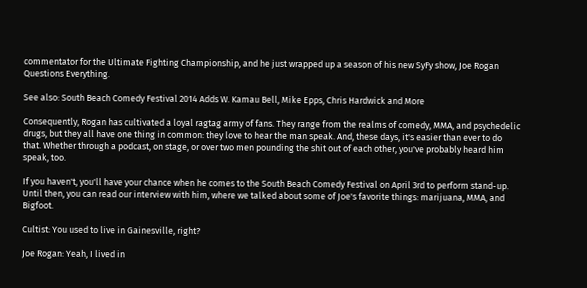commentator for the Ultimate Fighting Championship, and he just wrapped up a season of his new SyFy show, Joe Rogan Questions Everything.

See also: South Beach Comedy Festival 2014 Adds W. Kamau Bell, Mike Epps, Chris Hardwick and More

Consequently, Rogan has cultivated a loyal ragtag army of fans. They range from the realms of comedy, MMA, and psychedelic drugs, but they all have one thing in common: they love to hear the man speak. And, these days, it's easier than ever to do that. Whether through a podcast, on stage, or over two men pounding the shit out of each other, you've probably heard him speak, too.

If you haven't, you'll have your chance when he comes to the South Beach Comedy Festival on April 3rd to perform stand-up. Until then, you can read our interview with him, where we talked about some of Joe's favorite things: marijuana, MMA, and Bigfoot.

Cultist: You used to live in Gainesville, right?

Joe Rogan: Yeah, I lived in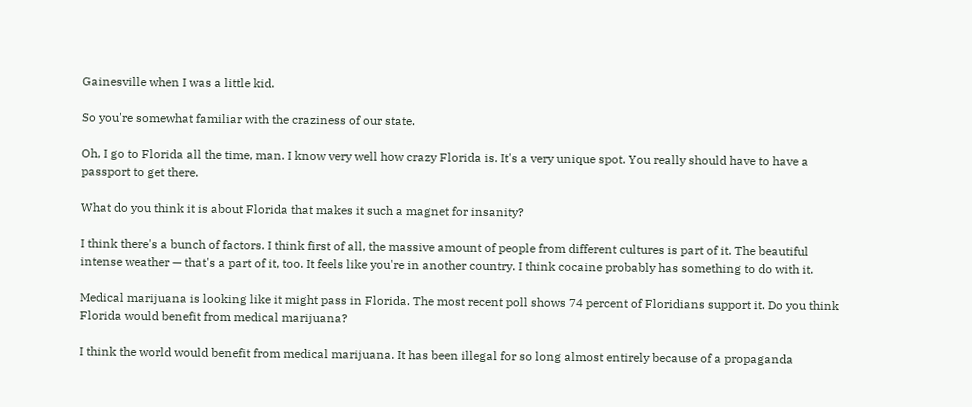Gainesville when I was a little kid.

So you're somewhat familiar with the craziness of our state.

Oh, I go to Florida all the time, man. I know very well how crazy Florida is. It's a very unique spot. You really should have to have a passport to get there.

What do you think it is about Florida that makes it such a magnet for insanity?

I think there's a bunch of factors. I think first of all, the massive amount of people from different cultures is part of it. The beautiful intense weather — that's a part of it, too. It feels like you're in another country. I think cocaine probably has something to do with it.

Medical marijuana is looking like it might pass in Florida. The most recent poll shows 74 percent of Floridians support it. Do you think Florida would benefit from medical marijuana?

I think the world would benefit from medical marijuana. It has been illegal for so long almost entirely because of a propaganda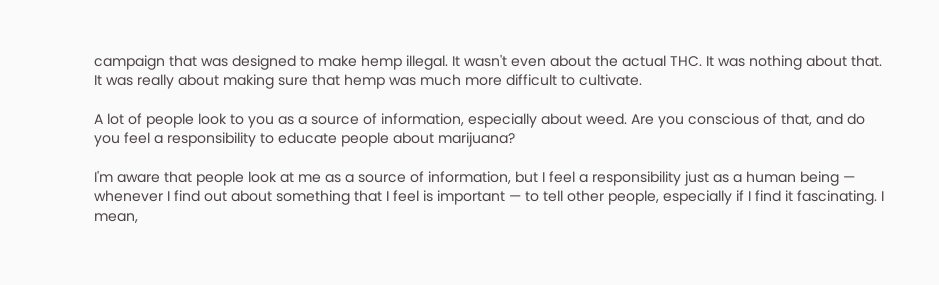campaign that was designed to make hemp illegal. It wasn't even about the actual THC. It was nothing about that. It was really about making sure that hemp was much more difficult to cultivate.

A lot of people look to you as a source of information, especially about weed. Are you conscious of that, and do you feel a responsibility to educate people about marijuana?

I'm aware that people look at me as a source of information, but I feel a responsibility just as a human being — whenever I find out about something that I feel is important — to tell other people, especially if I find it fascinating. I mean,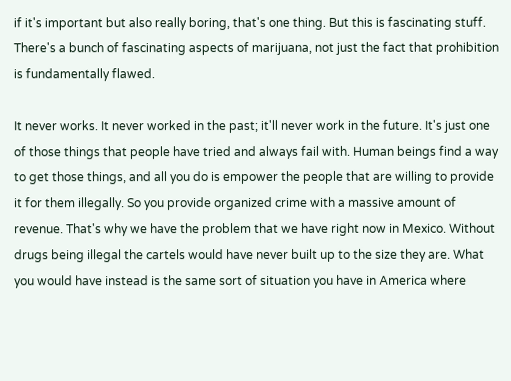if it's important but also really boring, that's one thing. But this is fascinating stuff. There's a bunch of fascinating aspects of marijuana, not just the fact that prohibition is fundamentally flawed.

It never works. It never worked in the past; it'll never work in the future. It's just one of those things that people have tried and always fail with. Human beings find a way to get those things, and all you do is empower the people that are willing to provide it for them illegally. So you provide organized crime with a massive amount of revenue. That's why we have the problem that we have right now in Mexico. Without drugs being illegal the cartels would have never built up to the size they are. What you would have instead is the same sort of situation you have in America where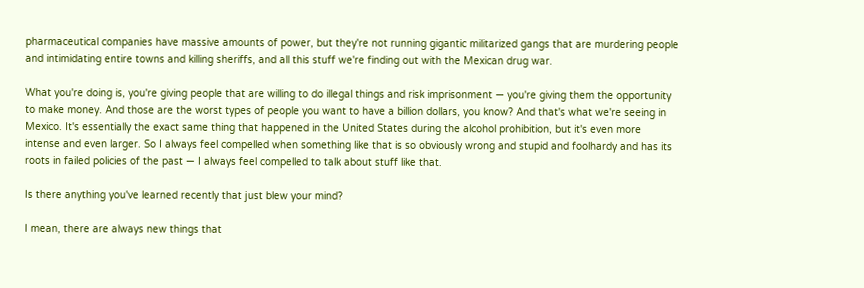pharmaceutical companies have massive amounts of power, but they're not running gigantic militarized gangs that are murdering people and intimidating entire towns and killing sheriffs, and all this stuff we're finding out with the Mexican drug war.

What you're doing is, you're giving people that are willing to do illegal things and risk imprisonment — you're giving them the opportunity to make money. And those are the worst types of people you want to have a billion dollars, you know? And that's what we're seeing in Mexico. It's essentially the exact same thing that happened in the United States during the alcohol prohibition, but it's even more intense and even larger. So I always feel compelled when something like that is so obviously wrong and stupid and foolhardy and has its roots in failed policies of the past — I always feel compelled to talk about stuff like that.

Is there anything you've learned recently that just blew your mind?

I mean, there are always new things that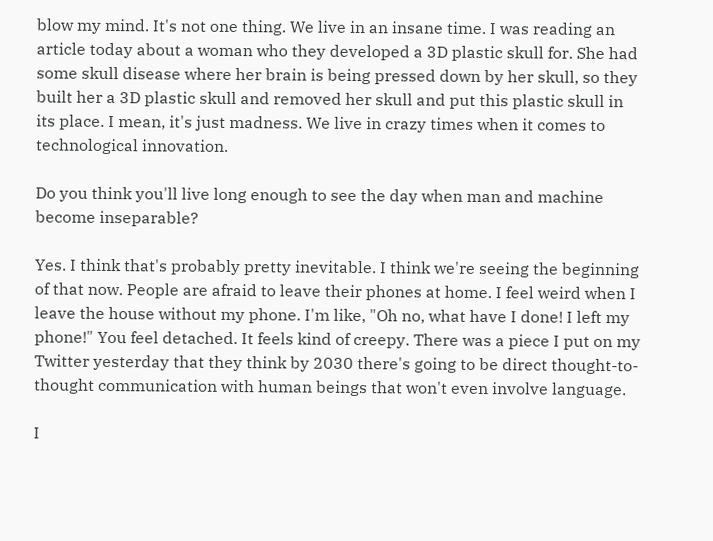blow my mind. It's not one thing. We live in an insane time. I was reading an article today about a woman who they developed a 3D plastic skull for. She had some skull disease where her brain is being pressed down by her skull, so they built her a 3D plastic skull and removed her skull and put this plastic skull in its place. I mean, it's just madness. We live in crazy times when it comes to technological innovation.

Do you think you'll live long enough to see the day when man and machine become inseparable?

Yes. I think that's probably pretty inevitable. I think we're seeing the beginning of that now. People are afraid to leave their phones at home. I feel weird when I leave the house without my phone. I'm like, "Oh no, what have I done! I left my phone!" You feel detached. It feels kind of creepy. There was a piece I put on my Twitter yesterday that they think by 2030 there's going to be direct thought-to-thought communication with human beings that won't even involve language.

I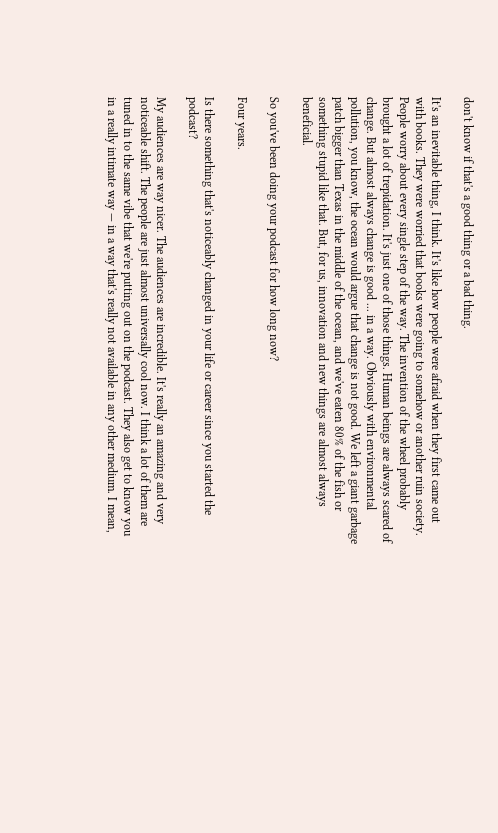don't know if that's a good thing or a bad thing.

It's an inevitable thing, I think. It's like how people were afraid when they first came out with books. They were worried that books were going to somehow or another ruin society. People worry about every single step of the way. The invention of the wheel probably brought a lot of trepidation. It's just one of those things. Human beings are always scared of change. But almost always change is good ... in a way. Obviously with environmental pollution, you know, the ocean would argue that change is not good. We left a giant garbage patch bigger than Texas in the middle of the ocean, and we've eaten 80% of the fish or something stupid like that. But, for us, innovation and new things are almost always beneficial.

So you've been doing your podcast for how long now?

Four years.

Is there something that's noticeably changed in your life or career since you started the podcast?

My audiences are way nicer. The audiences are incredible. It's really an amazing and very noticeable shift. The people are just almost universally cool now. I think a lot of them are tuned in to the same vibe that we're putting out on the podcast. They also get to know you in a really intimate way — in a way that's really not available in any other medium. I mean,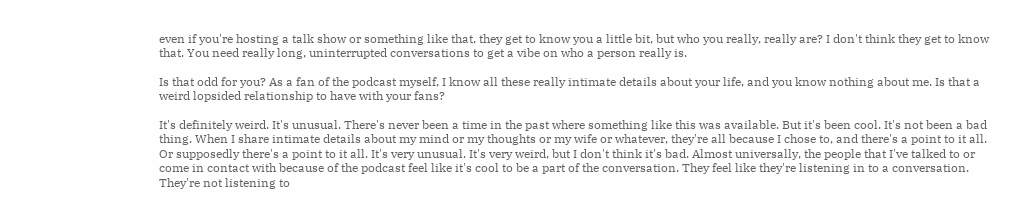even if you're hosting a talk show or something like that, they get to know you a little bit, but who you really, really are? I don't think they get to know that. You need really long, uninterrupted conversations to get a vibe on who a person really is.

Is that odd for you? As a fan of the podcast myself, I know all these really intimate details about your life, and you know nothing about me. Is that a weird lopsided relationship to have with your fans?

It's definitely weird. It's unusual. There's never been a time in the past where something like this was available. But it's been cool. It's not been a bad thing. When I share intimate details about my mind or my thoughts or my wife or whatever, they're all because I chose to, and there's a point to it all. Or supposedly there's a point to it all. It's very unusual. It's very weird, but I don't think it's bad. Almost universally, the people that I've talked to or come in contact with because of the podcast feel like it's cool to be a part of the conversation. They feel like they're listening in to a conversation. They're not listening to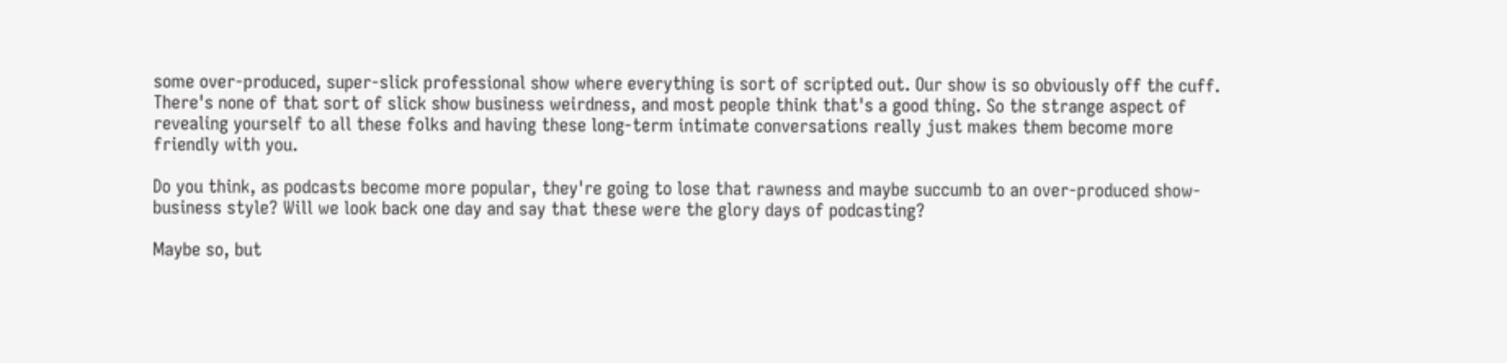some over-produced, super-slick professional show where everything is sort of scripted out. Our show is so obviously off the cuff. There's none of that sort of slick show business weirdness, and most people think that's a good thing. So the strange aspect of revealing yourself to all these folks and having these long-term intimate conversations really just makes them become more friendly with you.

Do you think, as podcasts become more popular, they're going to lose that rawness and maybe succumb to an over-produced show-business style? Will we look back one day and say that these were the glory days of podcasting?

Maybe so, but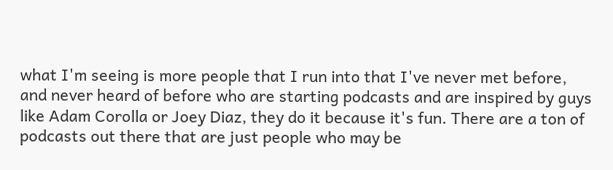what I'm seeing is more people that I run into that I've never met before, and never heard of before who are starting podcasts and are inspired by guys like Adam Corolla or Joey Diaz, they do it because it's fun. There are a ton of podcasts out there that are just people who may be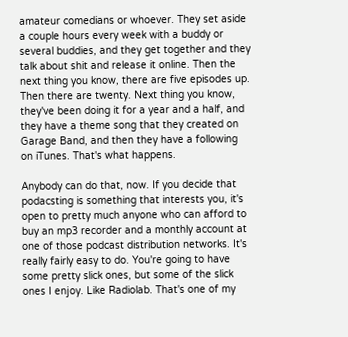amateur comedians or whoever. They set aside a couple hours every week with a buddy or several buddies, and they get together and they talk about shit and release it online. Then the next thing you know, there are five episodes up. Then there are twenty. Next thing you know, they've been doing it for a year and a half, and they have a theme song that they created on Garage Band, and then they have a following on iTunes. That's what happens.

Anybody can do that, now. If you decide that podacsting is something that interests you, it's open to pretty much anyone who can afford to buy an mp3 recorder and a monthly account at one of those podcast distribution networks. It's really fairly easy to do. You're going to have some pretty slick ones, but some of the slick ones I enjoy. Like Radiolab. That's one of my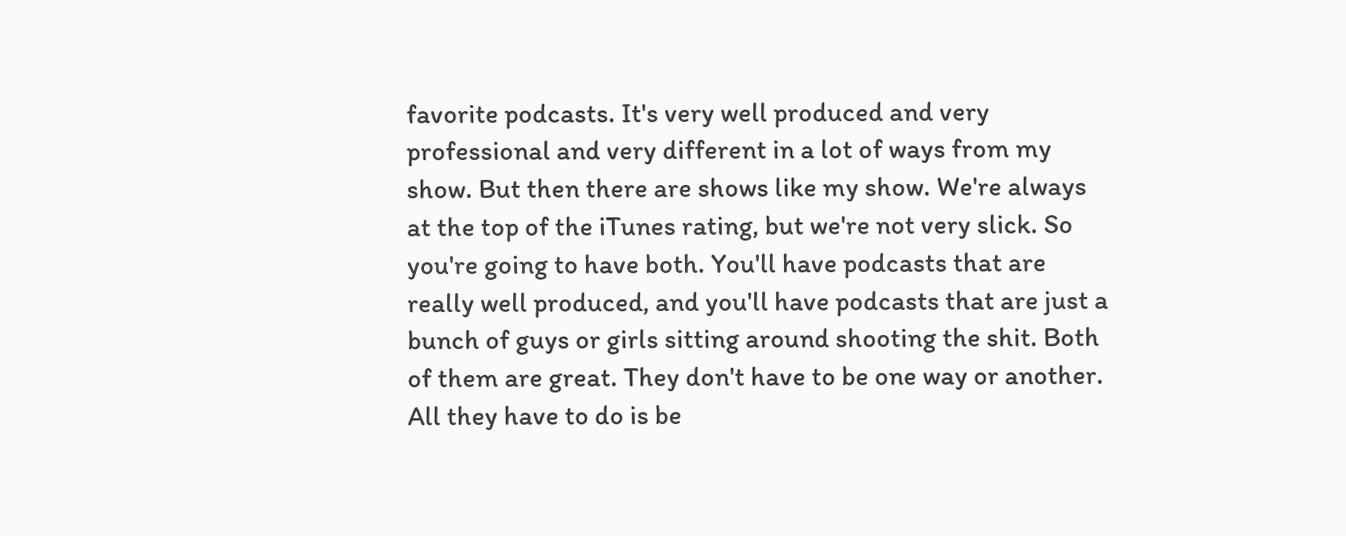favorite podcasts. It's very well produced and very professional and very different in a lot of ways from my show. But then there are shows like my show. We're always at the top of the iTunes rating, but we're not very slick. So you're going to have both. You'll have podcasts that are really well produced, and you'll have podcasts that are just a bunch of guys or girls sitting around shooting the shit. Both of them are great. They don't have to be one way or another. All they have to do is be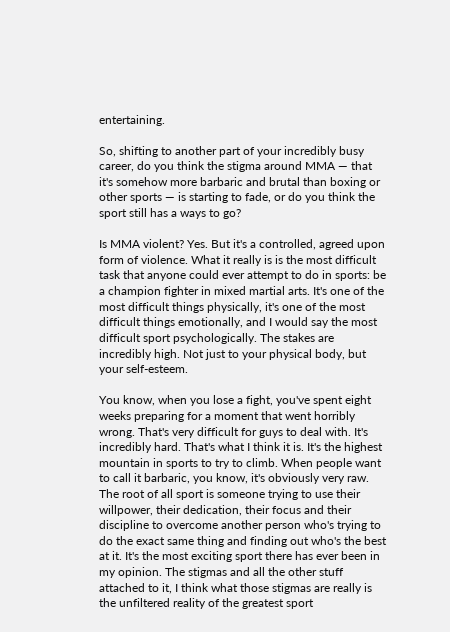entertaining.

So, shifting to another part of your incredibly busy career, do you think the stigma around MMA — that it's somehow more barbaric and brutal than boxing or other sports — is starting to fade, or do you think the sport still has a ways to go?

Is MMA violent? Yes. But it's a controlled, agreed upon form of violence. What it really is is the most difficult task that anyone could ever attempt to do in sports: be a champion fighter in mixed martial arts. It's one of the most difficult things physically, it's one of the most difficult things emotionally, and I would say the most difficult sport psychologically. The stakes are incredibly high. Not just to your physical body, but your self-esteem.

You know, when you lose a fight, you've spent eight weeks preparing for a moment that went horribly wrong. That's very difficult for guys to deal with. It's incredibly hard. That's what I think it is. It's the highest mountain in sports to try to climb. When people want to call it barbaric, you know, it's obviously very raw. The root of all sport is someone trying to use their willpower, their dedication, their focus and their discipline to overcome another person who's trying to do the exact same thing and finding out who's the best at it. It's the most exciting sport there has ever been in my opinion. The stigmas and all the other stuff attached to it, I think what those stigmas are really is the unfiltered reality of the greatest sport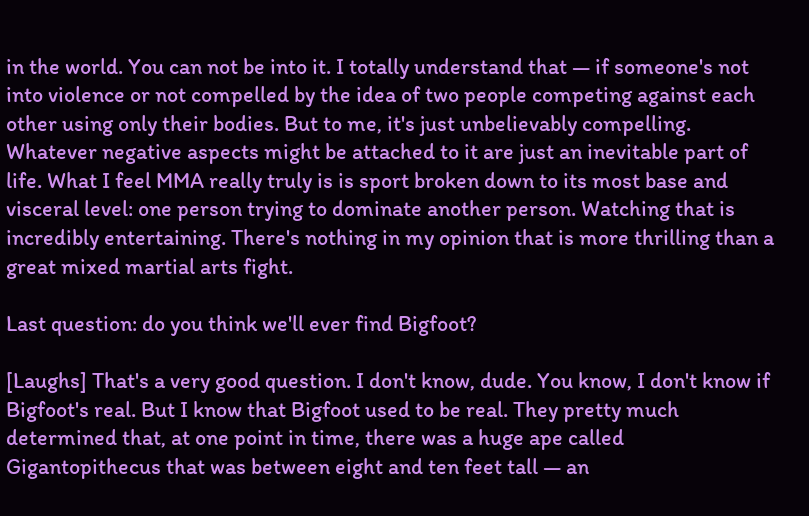in the world. You can not be into it. I totally understand that — if someone's not into violence or not compelled by the idea of two people competing against each other using only their bodies. But to me, it's just unbelievably compelling. Whatever negative aspects might be attached to it are just an inevitable part of life. What I feel MMA really truly is is sport broken down to its most base and visceral level: one person trying to dominate another person. Watching that is incredibly entertaining. There's nothing in my opinion that is more thrilling than a great mixed martial arts fight.

Last question: do you think we'll ever find Bigfoot?

[Laughs] That's a very good question. I don't know, dude. You know, I don't know if Bigfoot's real. But I know that Bigfoot used to be real. They pretty much determined that, at one point in time, there was a huge ape called Gigantopithecus that was between eight and ten feet tall — an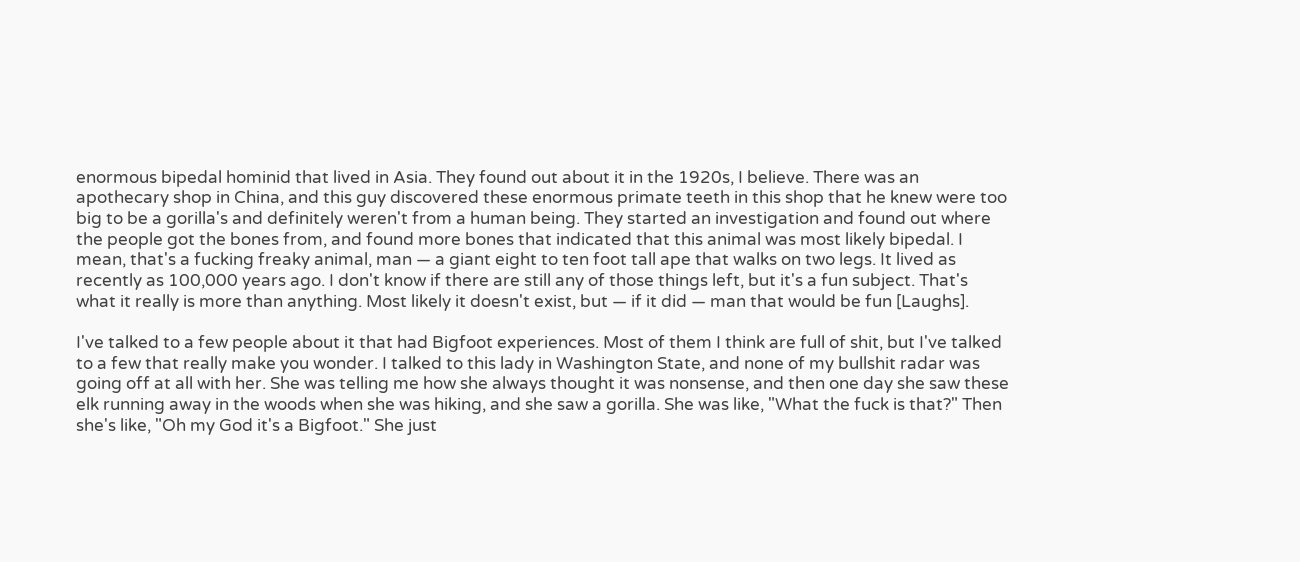enormous bipedal hominid that lived in Asia. They found out about it in the 1920s, I believe. There was an apothecary shop in China, and this guy discovered these enormous primate teeth in this shop that he knew were too big to be a gorilla's and definitely weren't from a human being. They started an investigation and found out where the people got the bones from, and found more bones that indicated that this animal was most likely bipedal. I mean, that's a fucking freaky animal, man — a giant eight to ten foot tall ape that walks on two legs. It lived as recently as 100,000 years ago. I don't know if there are still any of those things left, but it's a fun subject. That's what it really is more than anything. Most likely it doesn't exist, but — if it did — man that would be fun [Laughs].

I've talked to a few people about it that had Bigfoot experiences. Most of them I think are full of shit, but I've talked to a few that really make you wonder. I talked to this lady in Washington State, and none of my bullshit radar was going off at all with her. She was telling me how she always thought it was nonsense, and then one day she saw these elk running away in the woods when she was hiking, and she saw a gorilla. She was like, "What the fuck is that?" Then she's like, "Oh my God it's a Bigfoot." She just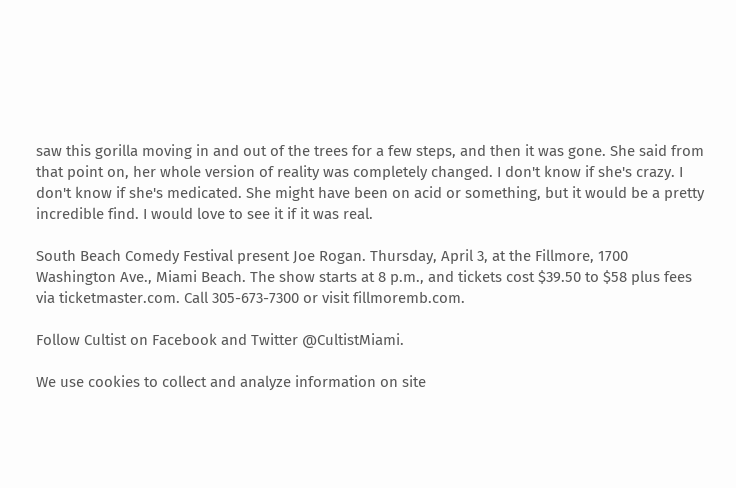saw this gorilla moving in and out of the trees for a few steps, and then it was gone. She said from that point on, her whole version of reality was completely changed. I don't know if she's crazy. I don't know if she's medicated. She might have been on acid or something, but it would be a pretty incredible find. I would love to see it if it was real.

South Beach Comedy Festival present Joe Rogan. Thursday, April 3, at the Fillmore, 1700 Washington Ave., Miami Beach. The show starts at 8 p.m., and tickets cost $39.50 to $58 plus fees via ticketmaster.com. Call 305-673-7300 or visit fillmoremb.com.

Follow Cultist on Facebook and Twitter @CultistMiami.

We use cookies to collect and analyze information on site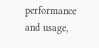performance and usage,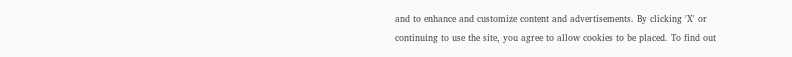and to enhance and customize content and advertisements. By clicking 'X' or continuing to use the site, you agree to allow cookies to be placed. To find out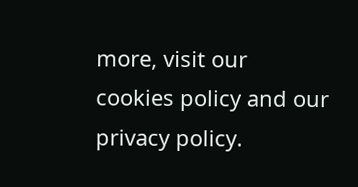more, visit our cookies policy and our privacy policy.